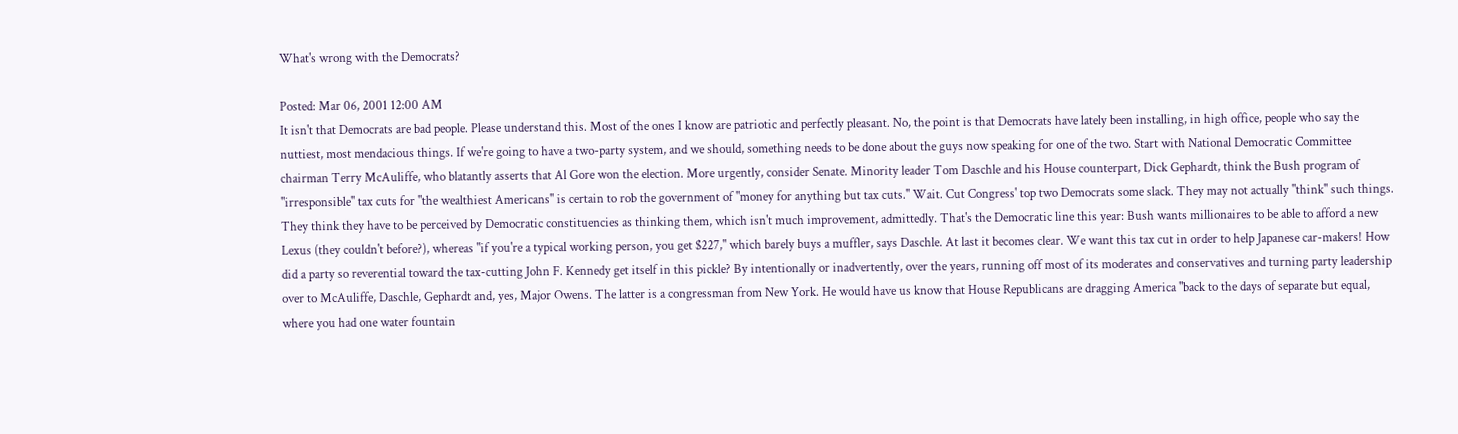What's wrong with the Democrats?

Posted: Mar 06, 2001 12:00 AM
It isn't that Democrats are bad people. Please understand this. Most of the ones I know are patriotic and perfectly pleasant. No, the point is that Democrats have lately been installing, in high office, people who say the nuttiest, most mendacious things. If we're going to have a two-party system, and we should, something needs to be done about the guys now speaking for one of the two. Start with National Democratic Committee chairman Terry McAuliffe, who blatantly asserts that Al Gore won the election. More urgently, consider Senate. Minority leader Tom Daschle and his House counterpart, Dick Gephardt, think the Bush program of "irresponsible'' tax cuts for "the wealthiest Americans'' is certain to rob the government of "money for anything but tax cuts.'' Wait. Cut Congress' top two Democrats some slack. They may not actually "think'' such things. They think they have to be perceived by Democratic constituencies as thinking them, which isn't much improvement, admittedly. That's the Democratic line this year: Bush wants millionaires to be able to afford a new Lexus (they couldn't before?), whereas "if you're a typical working person, you get $227,'' which barely buys a muffler, says Daschle. At last it becomes clear. We want this tax cut in order to help Japanese car-makers! How did a party so reverential toward the tax-cutting John F. Kennedy get itself in this pickle? By intentionally or inadvertently, over the years, running off most of its moderates and conservatives and turning party leadership over to McAuliffe, Daschle, Gephardt and, yes, Major Owens. The latter is a congressman from New York. He would have us know that House Republicans are dragging America "back to the days of separate but equal, where you had one water fountain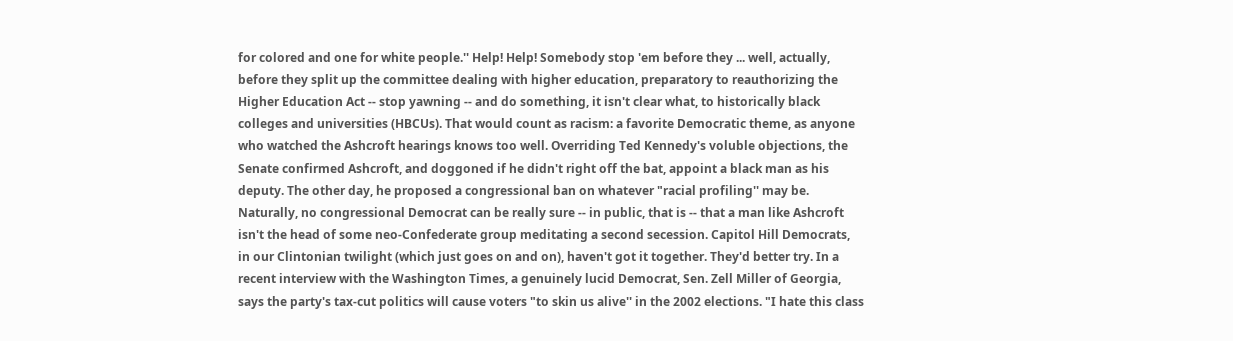for colored and one for white people.'' Help! Help! Somebody stop 'em before they ... well, actually, before they split up the committee dealing with higher education, preparatory to reauthorizing the Higher Education Act -- stop yawning -- and do something, it isn't clear what, to historically black colleges and universities (HBCUs). That would count as racism: a favorite Democratic theme, as anyone who watched the Ashcroft hearings knows too well. Overriding Ted Kennedy's voluble objections, the Senate confirmed Ashcroft, and doggoned if he didn't right off the bat, appoint a black man as his deputy. The other day, he proposed a congressional ban on whatever "racial profiling'' may be. Naturally, no congressional Democrat can be really sure -- in public, that is -- that a man like Ashcroft isn't the head of some neo-Confederate group meditating a second secession. Capitol Hill Democrats, in our Clintonian twilight (which just goes on and on), haven't got it together. They'd better try. In a recent interview with the Washington Times, a genuinely lucid Democrat, Sen. Zell Miller of Georgia, says the party's tax-cut politics will cause voters "to skin us alive'' in the 2002 elections. "I hate this class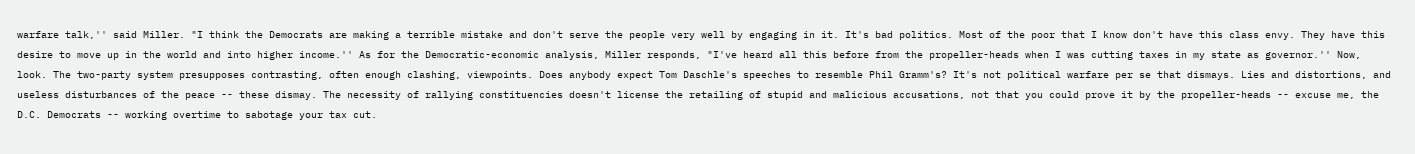warfare talk,'' said Miller. "I think the Democrats are making a terrible mistake and don't serve the people very well by engaging in it. It's bad politics. Most of the poor that I know don't have this class envy. They have this desire to move up in the world and into higher income.'' As for the Democratic-economic analysis, Miller responds, "I've heard all this before from the propeller-heads when I was cutting taxes in my state as governor.'' Now, look. The two-party system presupposes contrasting, often enough clashing, viewpoints. Does anybody expect Tom Daschle's speeches to resemble Phil Gramm's? It's not political warfare per se that dismays. Lies and distortions, and useless disturbances of the peace -- these dismay. The necessity of rallying constituencies doesn't license the retailing of stupid and malicious accusations, not that you could prove it by the propeller-heads -- excuse me, the D.C. Democrats -- working overtime to sabotage your tax cut.